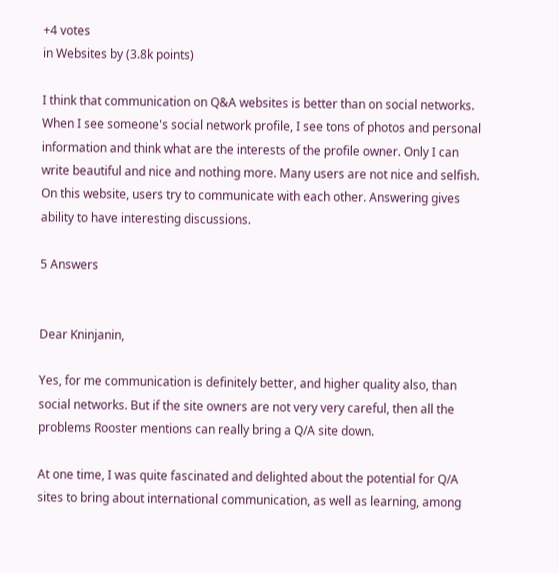+4 votes
in Websites by (3.8k points)

I think that communication on Q&A websites is better than on social networks. When I see someone's social network profile, I see tons of photos and personal information and think what are the interests of the profile owner. Only I can write beautiful and nice and nothing more. Many users are not nice and selfish. On this website, users try to communicate with each other. Answering gives ability to have interesting discussions.

5 Answers


Dear Kninjanin,

Yes, for me communication is definitely better, and higher quality also, than social networks. But if the site owners are not very very careful, then all the problems Rooster mentions can really bring a Q/A site down.

At one time, I was quite fascinated and delighted about the potential for Q/A sites to bring about international communication, as well as learning, among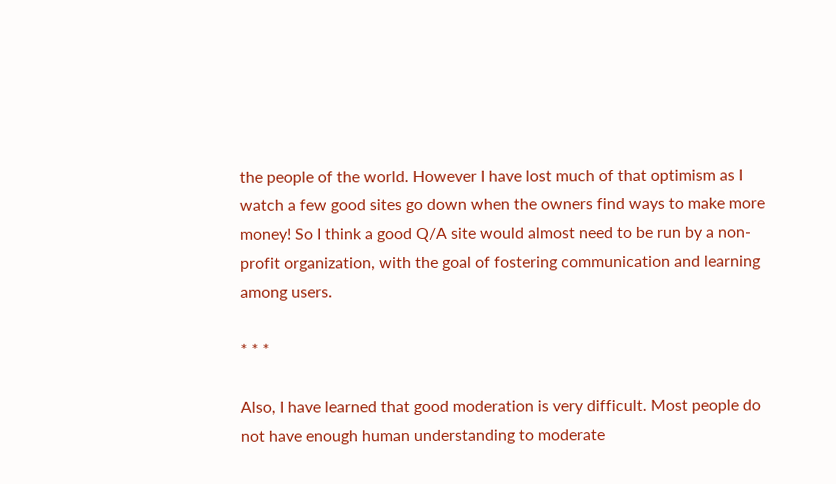the people of the world. However I have lost much of that optimism as I watch a few good sites go down when the owners find ways to make more money! So I think a good Q/A site would almost need to be run by a non-profit organization, with the goal of fostering communication and learning among users.

* * *

Also, I have learned that good moderation is very difficult. Most people do not have enough human understanding to moderate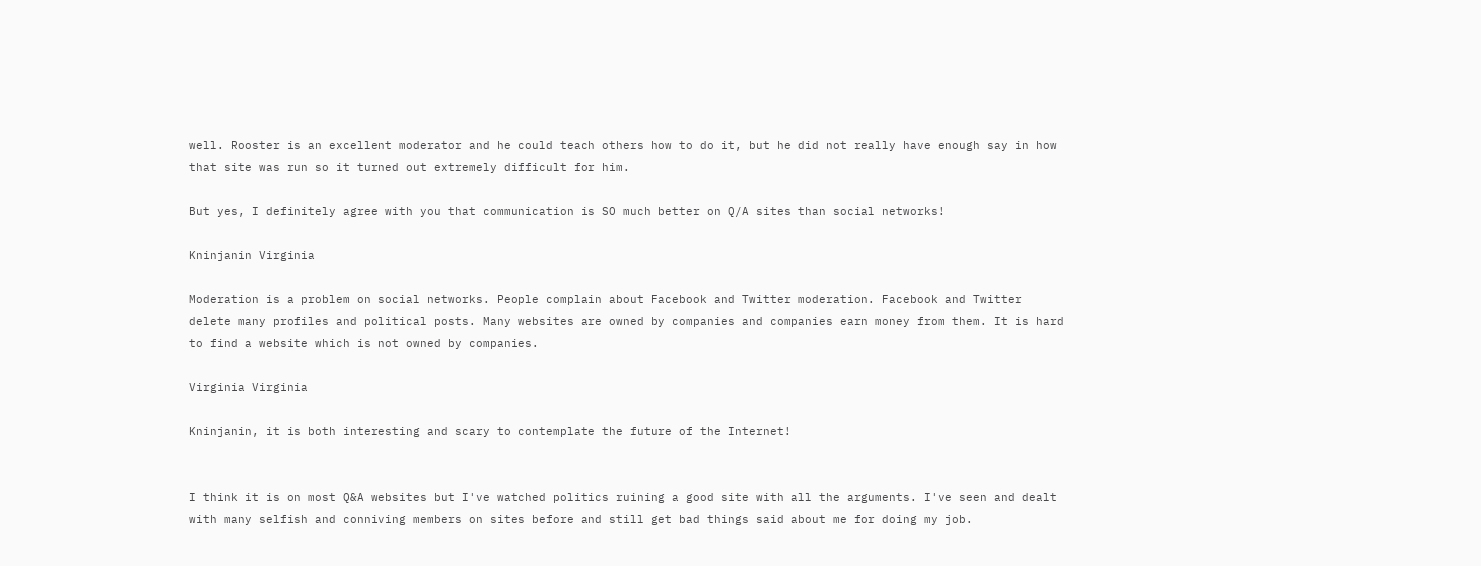well. Rooster is an excellent moderator and he could teach others how to do it, but he did not really have enough say in how that site was run so it turned out extremely difficult for him.

But yes, I definitely agree with you that communication is SO much better on Q/A sites than social networks!

Kninjanin Virginia

Moderation is a problem on social networks. People complain about Facebook and Twitter moderation. Facebook and Twitter delete many profiles and political posts. Many websites are owned by companies and companies earn money from them. It is hard to find a website which is not owned by companies.

Virginia Virginia

Kninjanin, it is both interesting and scary to contemplate the future of the Internet!


I think it is on most Q&A websites but I've watched politics ruining a good site with all the arguments. I've seen and dealt with many selfish and conniving members on sites before and still get bad things said about me for doing my job.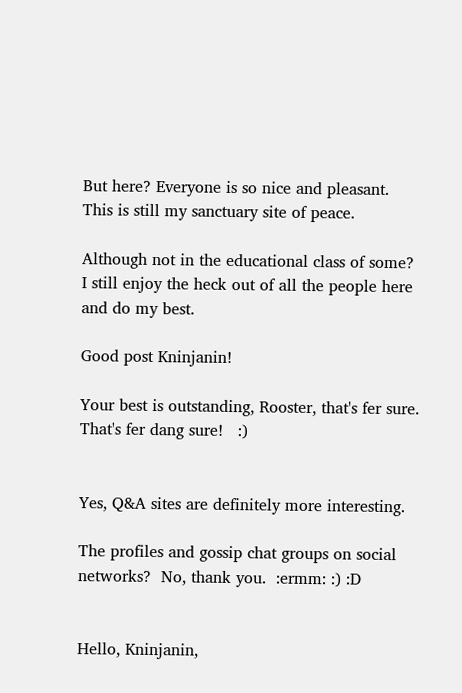But here? Everyone is so nice and pleasant. This is still my sanctuary site of peace.

Although not in the educational class of some? I still enjoy the heck out of all the people here and do my best.

Good post Kninjanin!

Your best is outstanding, Rooster, that's fer sure.  That's fer dang sure!   :)


Yes, Q&A sites are definitely more interesting.

The profiles and gossip chat groups on social networks?  No, thank you.  :ermm: :) :D


Hello, Kninjanin,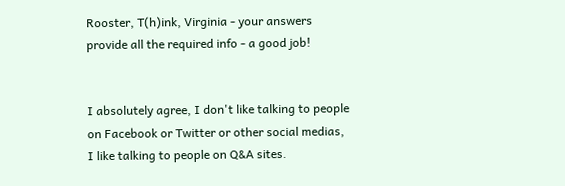Rooster, T(h)ink, Virginia - your answers provide all the required info - a good job!


I absolutely agree, I don't like talking to people on Facebook or Twitter or other social medias, I like talking to people on Q&A sites.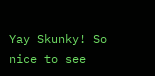Yay Skunky! So nice to see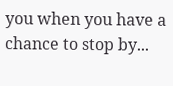you when you have a chance to stop by...